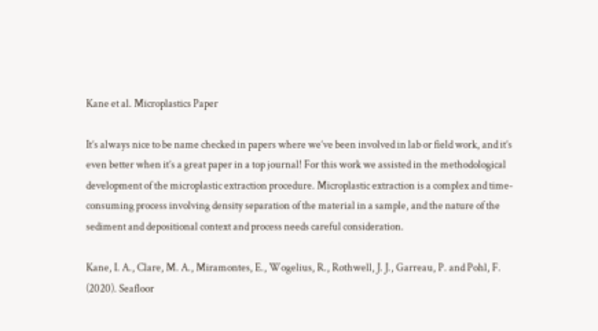Kane et al. Microplastics Paper

It’s always nice to be name checked in papers where we’ve been involved in lab or field work, and it’s even better when it’s a great paper in a top journal! For this work we assisted in the methodological development of the microplastic extraction procedure. Microplastic extraction is a complex and time-consuming process involving density separation of the material in a sample, and the nature of the sediment and depositional context and process needs careful consideration.

Kane, I. A., Clare, M. A., Miramontes, E., Wogelius, R., Rothwell, J. J., Garreau, P. and Pohl, F. (2020). Seafloor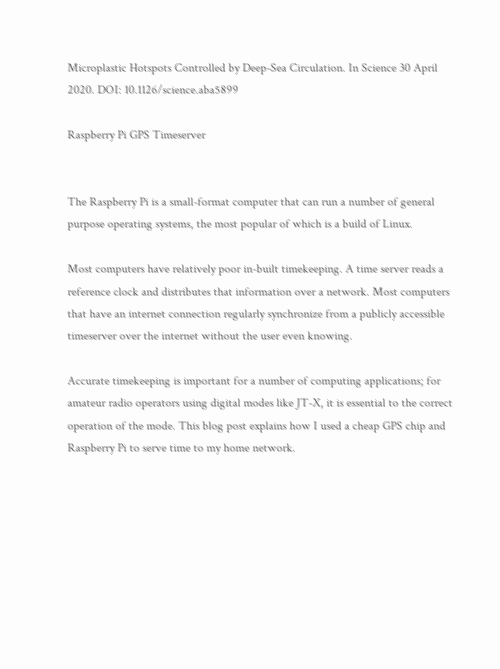Microplastic Hotspots Controlled by Deep-Sea Circulation. In Science 30 April 2020. DOI: 10.1126/science.aba5899

Raspberry Pi GPS Timeserver


The Raspberry Pi is a small-format computer that can run a number of general purpose operating systems, the most popular of which is a build of Linux.

Most computers have relatively poor in-built timekeeping. A time server reads a reference clock and distributes that information over a network. Most computers that have an internet connection regularly synchronize from a publicly accessible timeserver over the internet without the user even knowing.

Accurate timekeeping is important for a number of computing applications; for amateur radio operators using digital modes like JT-X, it is essential to the correct operation of the mode. This blog post explains how I used a cheap GPS chip and Raspberry Pi to serve time to my home network.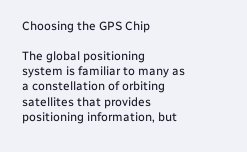Choosing the GPS Chip

The global positioning system is familiar to many as a constellation of orbiting satellites that provides positioning information, but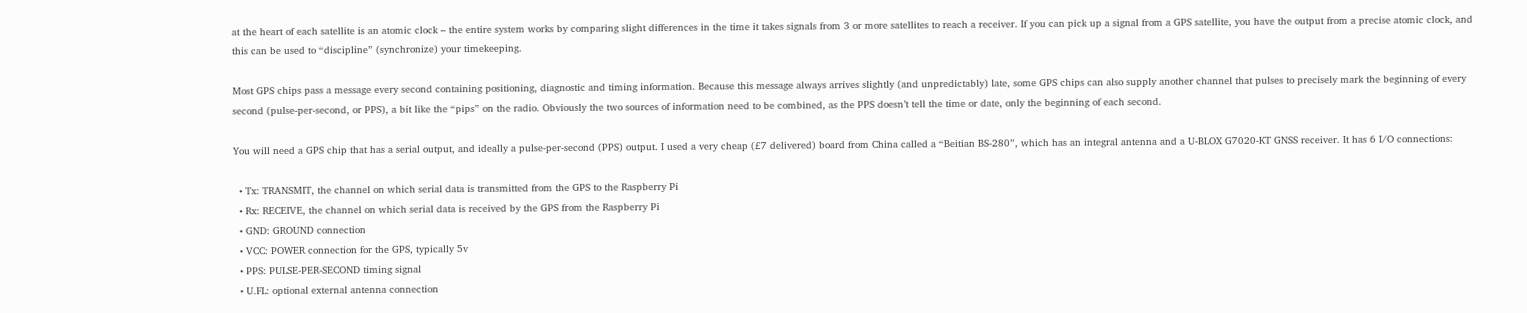at the heart of each satellite is an atomic clock – the entire system works by comparing slight differences in the time it takes signals from 3 or more satellites to reach a receiver. If you can pick up a signal from a GPS satellite, you have the output from a precise atomic clock, and this can be used to “discipline” (synchronize) your timekeeping.

Most GPS chips pass a message every second containing positioning, diagnostic and timing information. Because this message always arrives slightly (and unpredictably) late, some GPS chips can also supply another channel that pulses to precisely mark the beginning of every second (pulse-per-second, or PPS), a bit like the “pips” on the radio. Obviously the two sources of information need to be combined, as the PPS doesn’t tell the time or date, only the beginning of each second.

You will need a GPS chip that has a serial output, and ideally a pulse-per-second (PPS) output. I used a very cheap (£7 delivered) board from China called a “Beitian BS-280”, which has an integral antenna and a U-BLOX G7020-KT GNSS receiver. It has 6 I/O connections:

  • Tx: TRANSMIT, the channel on which serial data is transmitted from the GPS to the Raspberry Pi
  • Rx: RECEIVE, the channel on which serial data is received by the GPS from the Raspberry Pi
  • GND: GROUND connection
  • VCC: POWER connection for the GPS, typically 5v
  • PPS: PULSE-PER-SECOND timing signal
  • U.FL: optional external antenna connection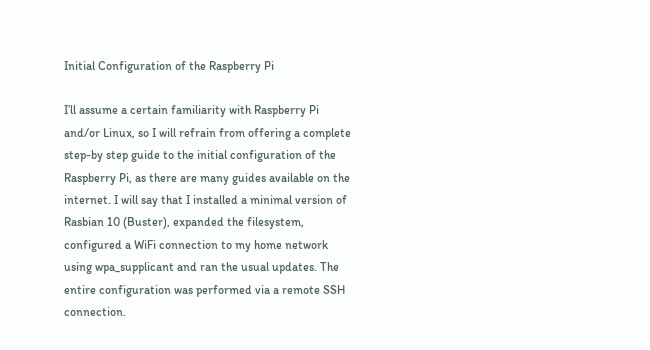Initial Configuration of the Raspberry Pi

I’ll assume a certain familiarity with Raspberry Pi and/or Linux, so I will refrain from offering a complete step-by step guide to the initial configuration of the Raspberry Pi, as there are many guides available on the internet. I will say that I installed a minimal version of Rasbian 10 (Buster), expanded the filesystem, configured a WiFi connection to my home network using wpa_supplicant and ran the usual updates. The entire configuration was performed via a remote SSH connection.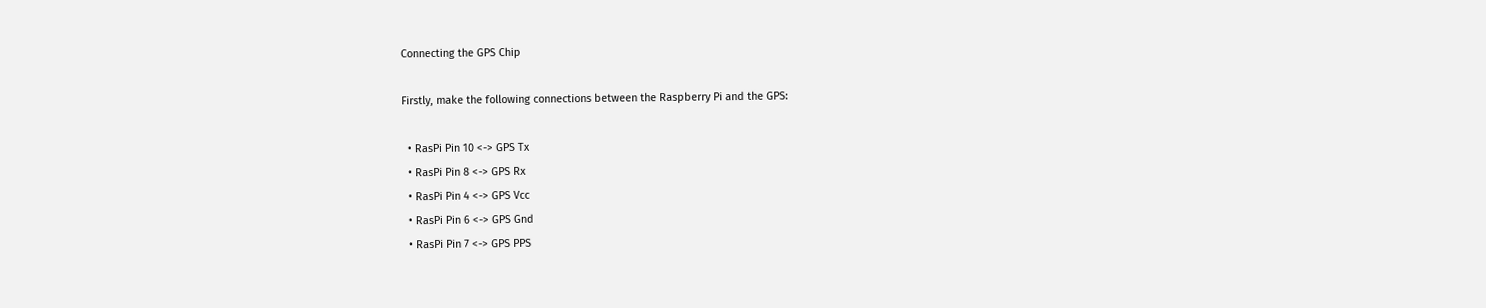Connecting the GPS Chip

Firstly, make the following connections between the Raspberry Pi and the GPS:

  • RasPi Pin 10 <-> GPS Tx
  • RasPi Pin 8 <-> GPS Rx
  • RasPi Pin 4 <-> GPS Vcc
  • RasPi Pin 6 <-> GPS Gnd
  • RasPi Pin 7 <-> GPS PPS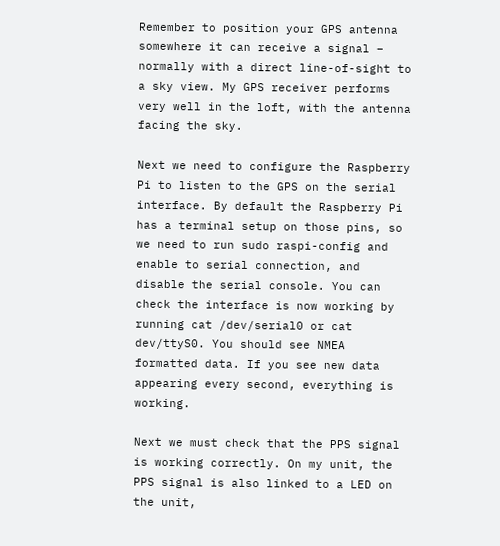Remember to position your GPS antenna somewhere it can receive a signal – normally with a direct line-of-sight to a sky view. My GPS receiver performs very well in the loft, with the antenna facing the sky.

Next we need to configure the Raspberry Pi to listen to the GPS on the serial interface. By default the Raspberry Pi has a terminal setup on those pins, so we need to run sudo raspi-config and enable to serial connection, and disable the serial console. You can check the interface is now working by running cat /dev/serial0 or cat dev/ttyS0. You should see NMEA formatted data. If you see new data appearing every second, everything is working.

Next we must check that the PPS signal is working correctly. On my unit, the PPS signal is also linked to a LED on the unit,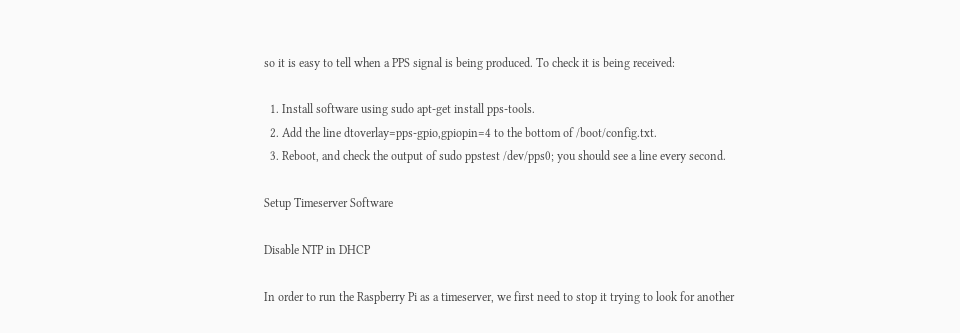so it is easy to tell when a PPS signal is being produced. To check it is being received:

  1. Install software using sudo apt-get install pps-tools.
  2. Add the line dtoverlay=pps-gpio,gpiopin=4 to the bottom of /boot/config.txt.
  3. Reboot, and check the output of sudo ppstest /dev/pps0; you should see a line every second.

Setup Timeserver Software

Disable NTP in DHCP

In order to run the Raspberry Pi as a timeserver, we first need to stop it trying to look for another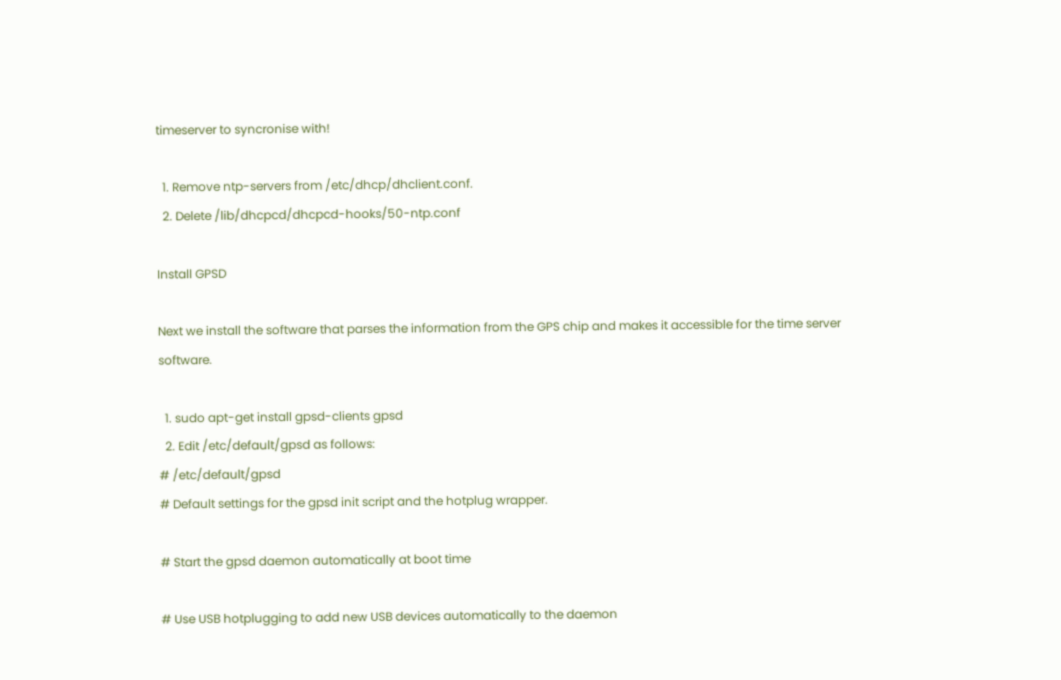timeserver to syncronise with!

  1. Remove ntp-servers from /etc/dhcp/dhclient.conf.
  2. Delete /lib/dhcpcd/dhcpcd-hooks/50-ntp.conf

Install GPSD

Next we install the software that parses the information from the GPS chip and makes it accessible for the time server software.

  1. sudo apt-get install gpsd-clients gpsd
  2. Edit /etc/default/gpsd as follows:
# /etc/default/gpsd
# Default settings for the gpsd init script and the hotplug wrapper.

# Start the gpsd daemon automatically at boot time

# Use USB hotplugging to add new USB devices automatically to the daemon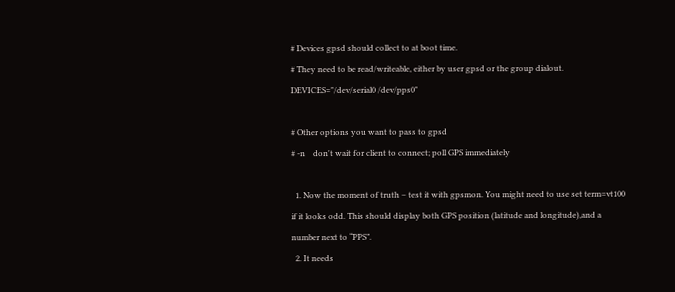# Devices gpsd should collect to at boot time.
# They need to be read/writeable, either by user gpsd or the group dialout.
DEVICES="/dev/serial0 /dev/pps0"

# Other options you want to pass to gpsd
# -n    don't wait for client to connect; poll GPS immediately

  1. Now the moment of truth – test it with gpsmon. You might need to use set term=vt100 if it looks odd. This should display both GPS position (latitude and longitude),and a number next to “PPS”.
  2. It needs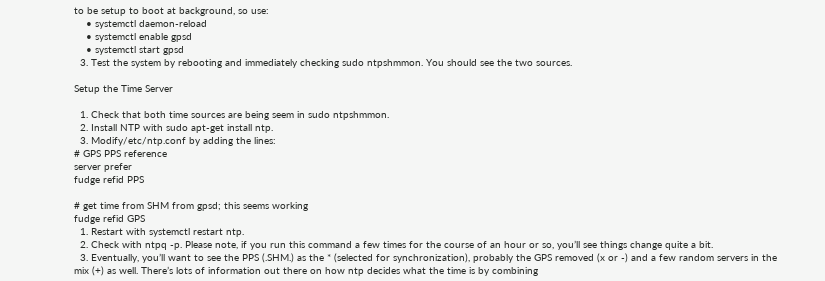to be setup to boot at background, so use:
    • systemctl daemon-reload
    • systemctl enable gpsd
    • systemctl start gpsd
  3. Test the system by rebooting and immediately checking sudo ntpshmmon. You should see the two sources.

Setup the Time Server

  1. Check that both time sources are being seem in sudo ntpshmmon.
  2. Install NTP with sudo apt-get install ntp.
  3. Modify/etc/ntp.conf by adding the lines:
# GPS PPS reference
server prefer
fudge refid PPS

# get time from SHM from gpsd; this seems working
fudge refid GPS
  1. Restart with systemctl restart ntp.
  2. Check with ntpq -p. Please note, if you run this command a few times for the course of an hour or so, you’ll see things change quite a bit.
  3. Eventually, you’ll want to see the PPS (.SHM.) as the * (selected for synchronization), probably the GPS removed (x or -) and a few random servers in the mix (+) as well. There’s lots of information out there on how ntp decides what the time is by combining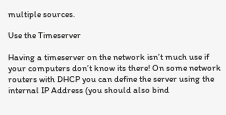multiple sources.

Use the Timeserver

Having a timeserver on the network isn’t much use if your computers don’t know its there! On some network routers with DHCP you can define the server using the internal IP Address (you should also bind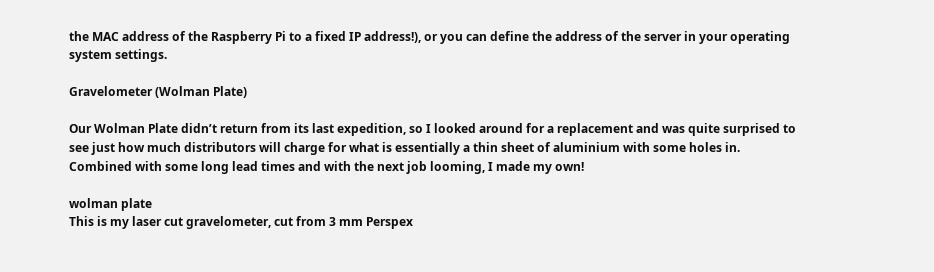the MAC address of the Raspberry Pi to a fixed IP address!), or you can define the address of the server in your operating system settings.

Gravelometer (Wolman Plate)

Our Wolman Plate didn’t return from its last expedition, so I looked around for a replacement and was quite surprised to see just how much distributors will charge for what is essentially a thin sheet of aluminium with some holes in. Combined with some long lead times and with the next job looming, I made my own!

wolman plate
This is my laser cut gravelometer, cut from 3 mm Perspex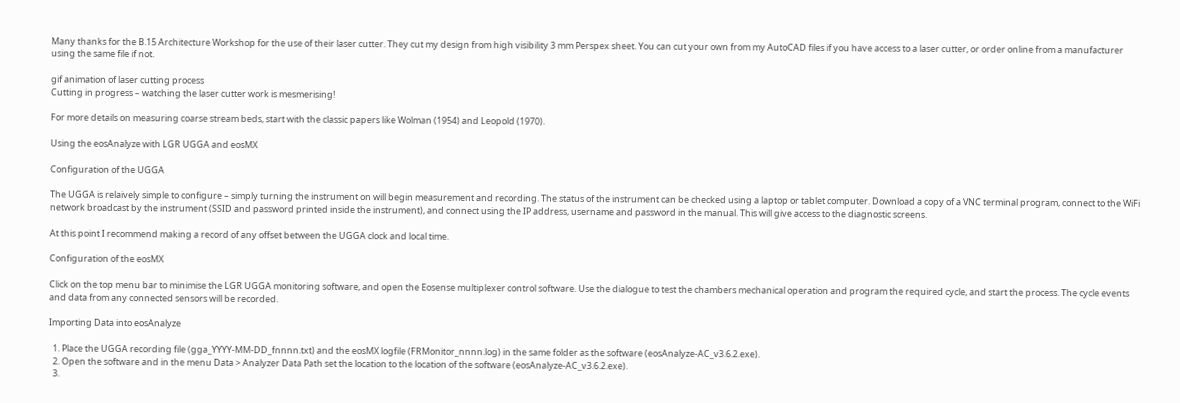Many thanks for the B.15 Architecture Workshop for the use of their laser cutter. They cut my design from high visibility 3 mm Perspex sheet. You can cut your own from my AutoCAD files if you have access to a laser cutter, or order online from a manufacturer using the same file if not.

gif animation of laser cutting process
Cutting in progress – watching the laser cutter work is mesmerising!

For more details on measuring coarse stream beds, start with the classic papers like Wolman (1954) and Leopold (1970).

Using the eosAnalyze with LGR UGGA and eosMX

Configuration of the UGGA

The UGGA is relaively simple to configure – simply turning the instrument on will begin measurement and recording. The status of the instrument can be checked using a laptop or tablet computer. Download a copy of a VNC terminal program, connect to the WiFi network broadcast by the instrument (SSID and password printed inside the instrument), and connect using the IP address, username and password in the manual. This will give access to the diagnostic screens.

At this point I recommend making a record of any offset between the UGGA clock and local time.

Configuration of the eosMX

Click on the top menu bar to minimise the LGR UGGA monitoring software, and open the Eosense multiplexer control software. Use the dialogue to test the chambers mechanical operation and program the required cycle, and start the process. The cycle events and data from any connected sensors will be recorded.

Importing Data into eosAnalyze

  1. Place the UGGA recording file (gga_YYYY-MM-DD_fnnnn.txt) and the eosMX logfile (FRMonitor_nnnn.log) in the same folder as the software (eosAnalyze-AC_v3.6.2.exe).
  2. Open the software and in the menu Data > Analyzer Data Path set the location to the location of the software (eosAnalyze-AC_v3.6.2.exe).
  3.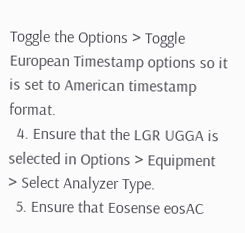Toggle the Options > Toggle European Timestamp options so it is set to American timestamp format.
  4. Ensure that the LGR UGGA is selected in Options > Equipment > Select Analyzer Type.
  5. Ensure that Eosense eosAC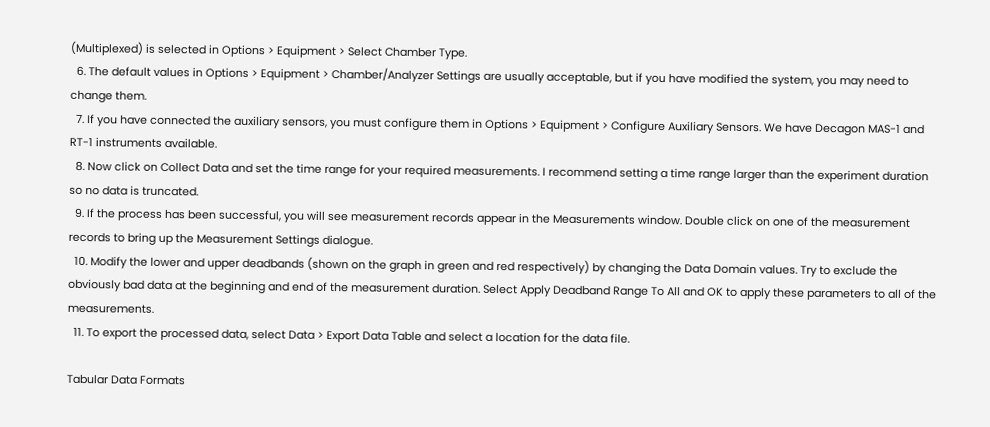(Multiplexed) is selected in Options > Equipment > Select Chamber Type.
  6. The default values in Options > Equipment > Chamber/Analyzer Settings are usually acceptable, but if you have modified the system, you may need to change them.
  7. If you have connected the auxiliary sensors, you must configure them in Options > Equipment > Configure Auxiliary Sensors. We have Decagon MAS-1 and RT-1 instruments available.
  8. Now click on Collect Data and set the time range for your required measurements. I recommend setting a time range larger than the experiment duration so no data is truncated.
  9. If the process has been successful, you will see measurement records appear in the Measurements window. Double click on one of the measurement records to bring up the Measurement Settings dialogue.
  10. Modify the lower and upper deadbands (shown on the graph in green and red respectively) by changing the Data Domain values. Try to exclude the obviously bad data at the beginning and end of the measurement duration. Select Apply Deadband Range To All and OK to apply these parameters to all of the measurements.
  11. To export the processed data, select Data > Export Data Table and select a location for the data file.

Tabular Data Formats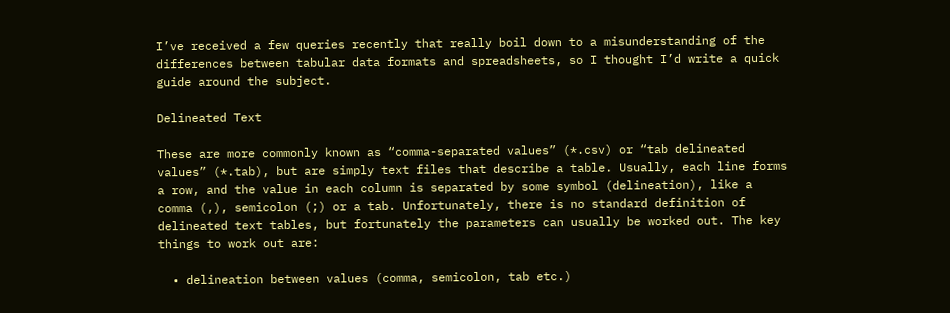I’ve received a few queries recently that really boil down to a misunderstanding of the differences between tabular data formats and spreadsheets, so I thought I’d write a quick guide around the subject.

Delineated Text

These are more commonly known as “comma-separated values” (*.csv) or “tab delineated values” (*.tab), but are simply text files that describe a table. Usually, each line forms a row, and the value in each column is separated by some symbol (delineation), like a comma (,), semicolon (;) or a tab. Unfortunately, there is no standard definition of delineated text tables, but fortunately the parameters can usually be worked out. The key things to work out are:

  • delineation between values (comma, semicolon, tab etc.)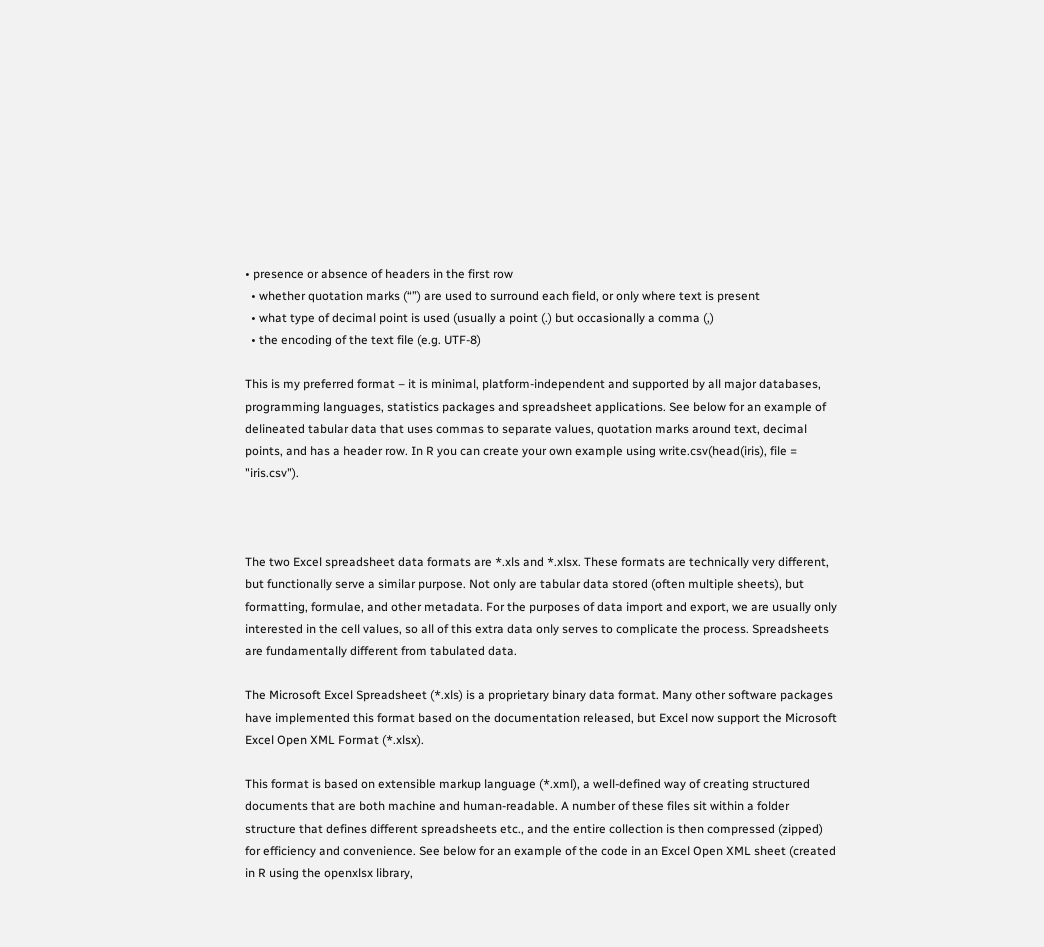• presence or absence of headers in the first row
  • whether quotation marks (“”) are used to surround each field, or only where text is present
  • what type of decimal point is used (usually a point (.) but occasionally a comma (,)
  • the encoding of the text file (e.g. UTF-8)

This is my preferred format – it is minimal, platform-independent and supported by all major databases, programming languages, statistics packages and spreadsheet applications. See below for an example of delineated tabular data that uses commas to separate values, quotation marks around text, decimal points, and has a header row. In R you can create your own example using write.csv(head(iris), file = "iris.csv").



The two Excel spreadsheet data formats are *.xls and *.xlsx. These formats are technically very different, but functionally serve a similar purpose. Not only are tabular data stored (often multiple sheets), but formatting, formulae, and other metadata. For the purposes of data import and export, we are usually only interested in the cell values, so all of this extra data only serves to complicate the process. Spreadsheets are fundamentally different from tabulated data.

The Microsoft Excel Spreadsheet (*.xls) is a proprietary binary data format. Many other software packages have implemented this format based on the documentation released, but Excel now support the Microsoft Excel Open XML Format (*.xlsx).

This format is based on extensible markup language (*.xml), a well-defined way of creating structured documents that are both machine and human-readable. A number of these files sit within a folder structure that defines different spreadsheets etc., and the entire collection is then compressed (zipped) for efficiency and convenience. See below for an example of the code in an Excel Open XML sheet (created in R using the openxlsx library,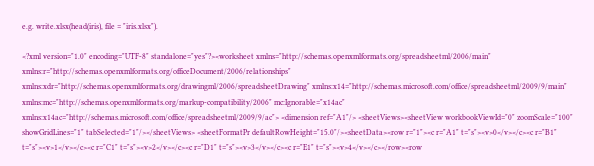e.g. write.xlsx(head(iris), file = "iris.xlsx").

<?xml version="1.0" encoding="UTF-8" standalone="yes"?><worksheet xmlns="http://schemas.openxmlformats.org/spreadsheetml/2006/main" xmlns:r="http://schemas.openxmlformats.org/officeDocument/2006/relationships" xmlns:xdr="http://schemas.openxmlformats.org/drawingml/2006/spreadsheetDrawing" xmlns:x14="http://schemas.microsoft.com/office/spreadsheetml/2009/9/main" xmlns:mc="http://schemas.openxmlformats.org/markup-compatibility/2006" mc:Ignorable="x14ac" xmlns:x14ac="http://schemas.microsoft.com/office/spreadsheetml/2009/9/ac"> <dimension ref="A1"/> <sheetViews><sheetView workbookViewId="0" zoomScale="100" showGridLines="1" tabSelected="1"/></sheetViews> <sheetFormatPr defaultRowHeight="15.0"/><sheetData><row r="1"><c r="A1" t="s"><v>0</v></c><c r="B1" t="s"><v>1</v></c><c r="C1" t="s"><v>2</v></c><c r="D1" t="s"><v>3</v></c><c r="E1" t="s"><v>4</v></c></row><row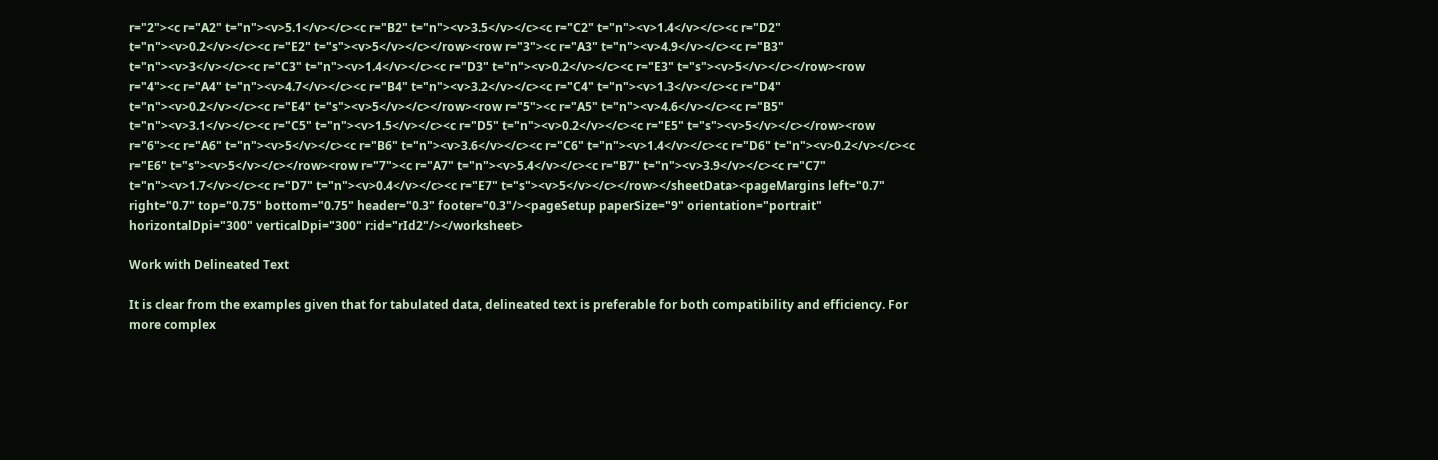r="2"><c r="A2" t="n"><v>5.1</v></c><c r="B2" t="n"><v>3.5</v></c><c r="C2" t="n"><v>1.4</v></c><c r="D2" t="n"><v>0.2</v></c><c r="E2" t="s"><v>5</v></c></row><row r="3"><c r="A3" t="n"><v>4.9</v></c><c r="B3" t="n"><v>3</v></c><c r="C3" t="n"><v>1.4</v></c><c r="D3" t="n"><v>0.2</v></c><c r="E3" t="s"><v>5</v></c></row><row r="4"><c r="A4" t="n"><v>4.7</v></c><c r="B4" t="n"><v>3.2</v></c><c r="C4" t="n"><v>1.3</v></c><c r="D4" t="n"><v>0.2</v></c><c r="E4" t="s"><v>5</v></c></row><row r="5"><c r="A5" t="n"><v>4.6</v></c><c r="B5" t="n"><v>3.1</v></c><c r="C5" t="n"><v>1.5</v></c><c r="D5" t="n"><v>0.2</v></c><c r="E5" t="s"><v>5</v></c></row><row r="6"><c r="A6" t="n"><v>5</v></c><c r="B6" t="n"><v>3.6</v></c><c r="C6" t="n"><v>1.4</v></c><c r="D6" t="n"><v>0.2</v></c><c r="E6" t="s"><v>5</v></c></row><row r="7"><c r="A7" t="n"><v>5.4</v></c><c r="B7" t="n"><v>3.9</v></c><c r="C7" t="n"><v>1.7</v></c><c r="D7" t="n"><v>0.4</v></c><c r="E7" t="s"><v>5</v></c></row></sheetData><pageMargins left="0.7" right="0.7" top="0.75" bottom="0.75" header="0.3" footer="0.3"/><pageSetup paperSize="9" orientation="portrait" horizontalDpi="300" verticalDpi="300" r:id="rId2"/></worksheet>

Work with Delineated Text

It is clear from the examples given that for tabulated data, delineated text is preferable for both compatibility and efficiency. For more complex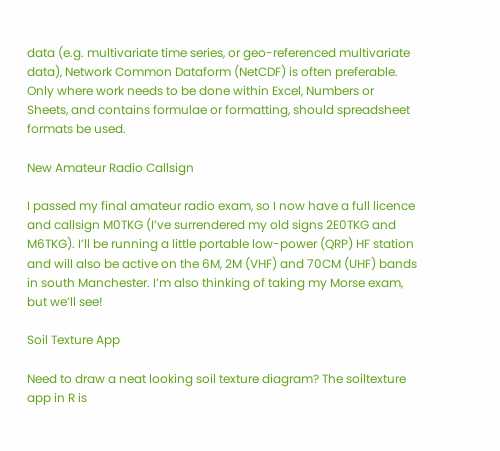data (e.g. multivariate time series, or geo-referenced multivariate data), Network Common Dataform (NetCDF) is often preferable. Only where work needs to be done within Excel, Numbers or Sheets, and contains formulae or formatting, should spreadsheet formats be used.

New Amateur Radio Callsign

I passed my final amateur radio exam, so I now have a full licence and callsign M0TKG (I’ve surrendered my old signs 2E0TKG and M6TKG). I’ll be running a little portable low-power (QRP) HF station and will also be active on the 6M, 2M (VHF) and 70CM (UHF) bands in south Manchester. I’m also thinking of taking my Morse exam, but we’ll see!

Soil Texture App

Need to draw a neat looking soil texture diagram? The soiltexture app in R is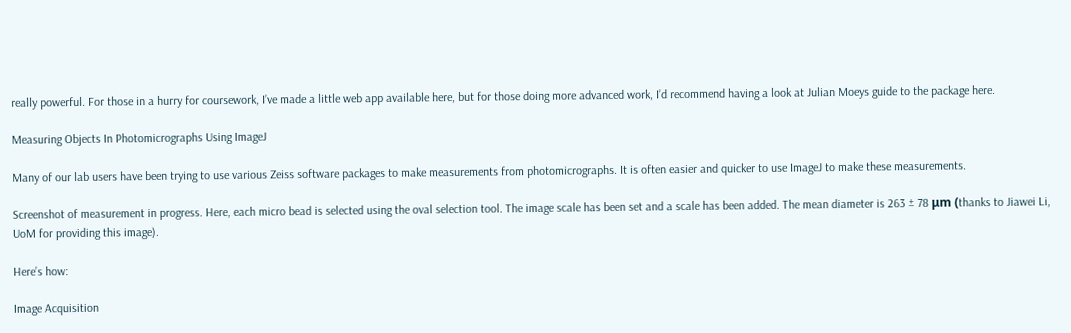really powerful. For those in a hurry for coursework, I’ve made a little web app available here, but for those doing more advanced work, I’d recommend having a look at Julian Moeys guide to the package here.

Measuring Objects In Photomicrographs Using ImageJ

Many of our lab users have been trying to use various Zeiss software packages to make measurements from photomicrographs. It is often easier and quicker to use ImageJ to make these measurements.

Screenshot of measurement in progress. Here, each micro bead is selected using the oval selection tool. The image scale has been set and a scale has been added. The mean diameter is 263 ± 78 μm (thanks to Jiawei Li, UoM for providing this image).

Here’s how:

Image Acquisition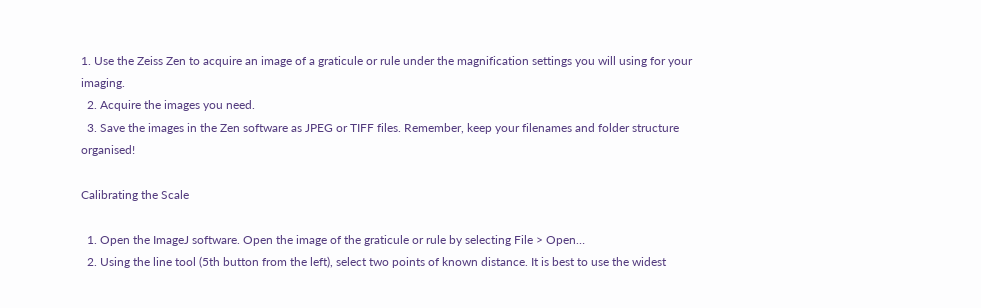1. Use the Zeiss Zen to acquire an image of a graticule or rule under the magnification settings you will using for your imaging.
  2. Acquire the images you need.
  3. Save the images in the Zen software as JPEG or TIFF files. Remember, keep your filenames and folder structure organised!

Calibrating the Scale

  1. Open the ImageJ software. Open the image of the graticule or rule by selecting File > Open…
  2. Using the line tool (5th button from the left), select two points of known distance. It is best to use the widest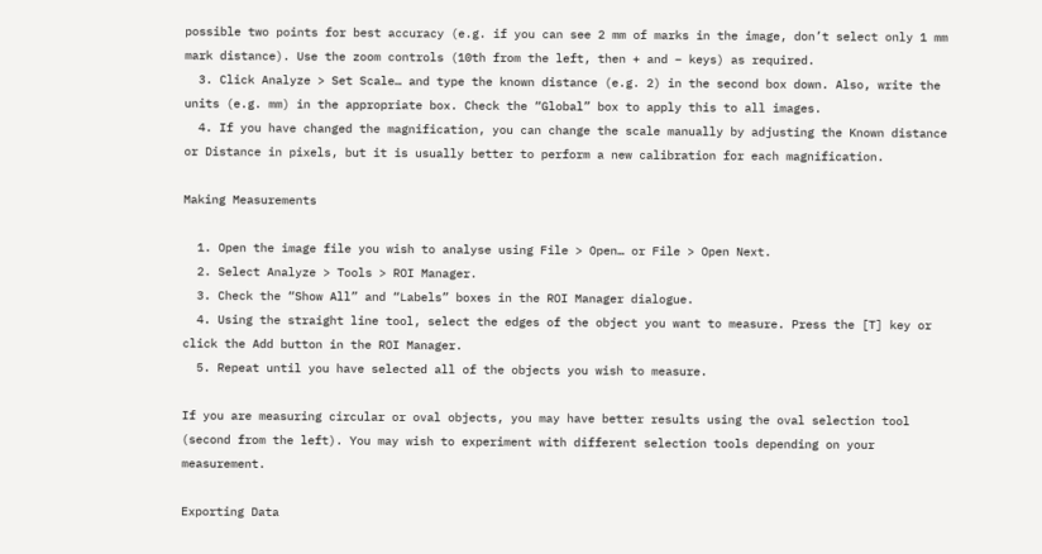possible two points for best accuracy (e.g. if you can see 2 mm of marks in the image, don’t select only 1 mm mark distance). Use the zoom controls (10th from the left, then + and – keys) as required.
  3. Click Analyze > Set Scale… and type the known distance (e.g. 2) in the second box down. Also, write the units (e.g. mm) in the appropriate box. Check the “Global” box to apply this to all images.
  4. If you have changed the magnification, you can change the scale manually by adjusting the Known distance or Distance in pixels, but it is usually better to perform a new calibration for each magnification.

Making Measurements

  1. Open the image file you wish to analyse using File > Open… or File > Open Next.
  2. Select Analyze > Tools > ROI Manager.
  3. Check the “Show All” and “Labels” boxes in the ROI Manager dialogue.
  4. Using the straight line tool, select the edges of the object you want to measure. Press the [T] key or click the Add button in the ROI Manager.
  5. Repeat until you have selected all of the objects you wish to measure.

If you are measuring circular or oval objects, you may have better results using the oval selection tool (second from the left). You may wish to experiment with different selection tools depending on your measurement.

Exporting Data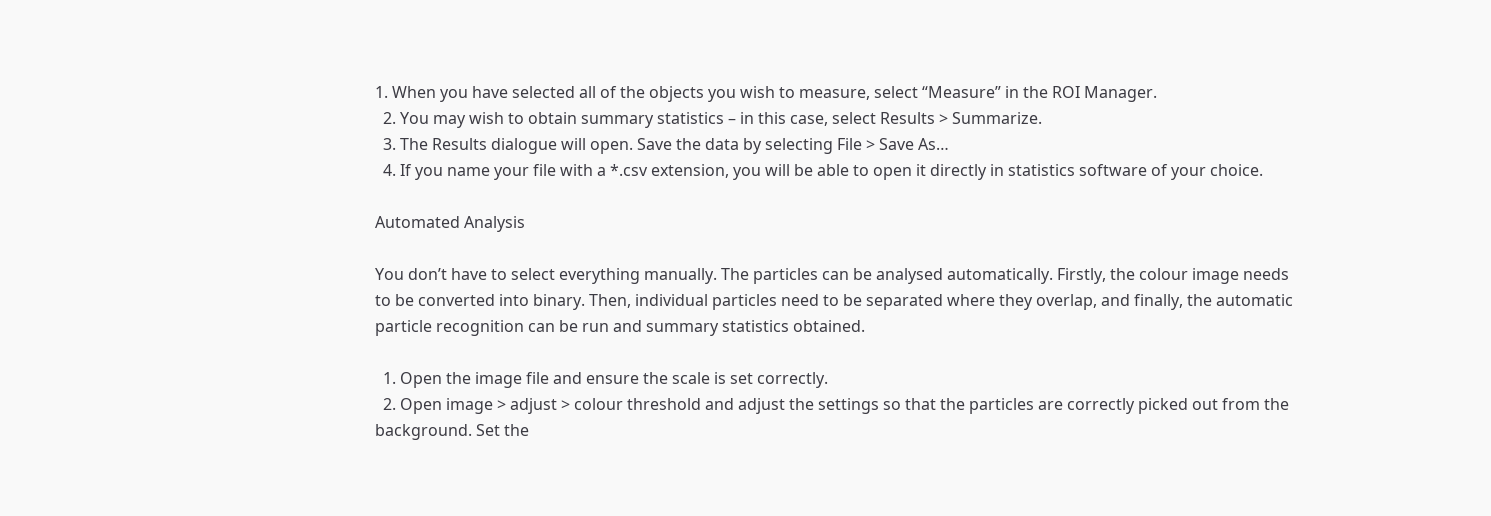1. When you have selected all of the objects you wish to measure, select “Measure” in the ROI Manager.
  2. You may wish to obtain summary statistics – in this case, select Results > Summarize.
  3. The Results dialogue will open. Save the data by selecting File > Save As…
  4. If you name your file with a *.csv extension, you will be able to open it directly in statistics software of your choice.

Automated Analysis

You don’t have to select everything manually. The particles can be analysed automatically. Firstly, the colour image needs to be converted into binary. Then, individual particles need to be separated where they overlap, and finally, the automatic particle recognition can be run and summary statistics obtained.

  1. Open the image file and ensure the scale is set correctly.
  2. Open image > adjust > colour threshold and adjust the settings so that the particles are correctly picked out from the background. Set the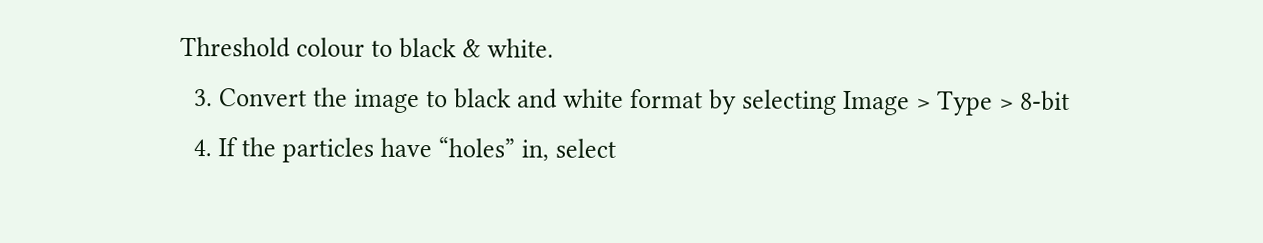Threshold colour to black & white.
  3. Convert the image to black and white format by selecting Image > Type > 8-bit
  4. If the particles have “holes” in, select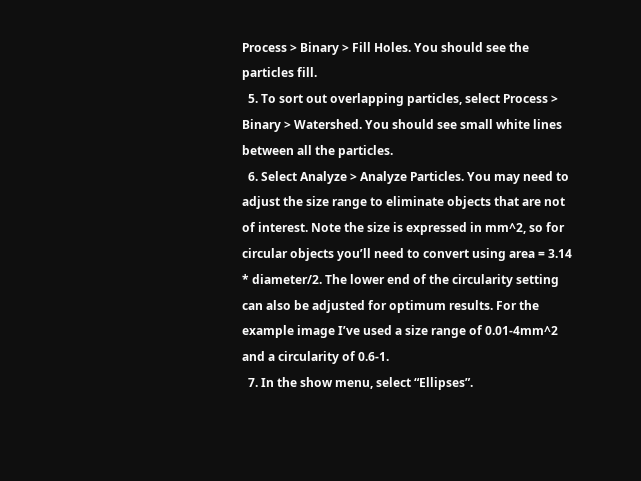Process > Binary > Fill Holes. You should see the particles fill.
  5. To sort out overlapping particles, select Process > Binary > Watershed. You should see small white lines between all the particles.
  6. Select Analyze > Analyze Particles. You may need to adjust the size range to eliminate objects that are not of interest. Note the size is expressed in mm^2, so for circular objects you’ll need to convert using area = 3.14 * diameter/2. The lower end of the circularity setting can also be adjusted for optimum results. For the example image I’ve used a size range of 0.01-4mm^2 and a circularity of 0.6-1.
  7. In the show menu, select “Ellipses”.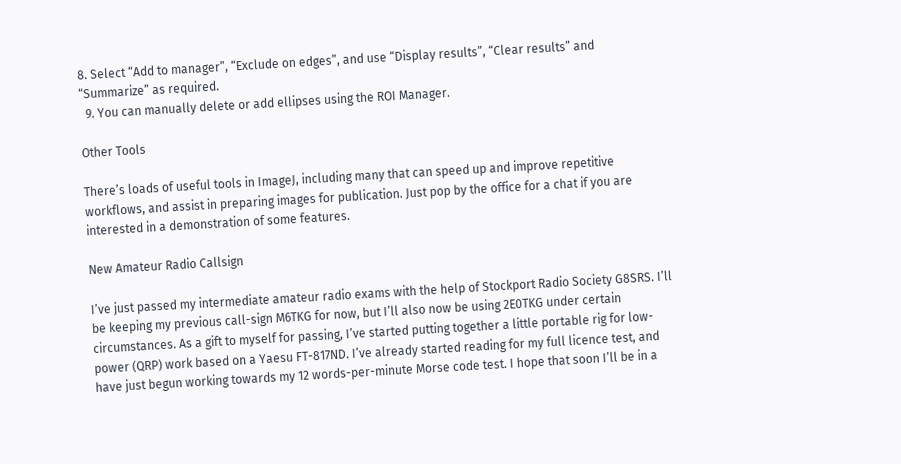8. Select “Add to manager”, “Exclude on edges”, and use “Display results”, “Clear results” and “Summarize” as required.
  9. You can manually delete or add ellipses using the ROI Manager.

Other Tools

There’s loads of useful tools in ImageJ, including many that can speed up and improve repetitive workflows, and assist in preparing images for publication. Just pop by the office for a chat if you are interested in a demonstration of some features.

New Amateur Radio Callsign

I’ve just passed my intermediate amateur radio exams with the help of Stockport Radio Society G8SRS. I’ll be keeping my previous call-sign M6TKG for now, but I’ll also now be using 2E0TKG under certain circumstances. As a gift to myself for passing, I’ve started putting together a little portable rig for low-power (QRP) work based on a Yaesu FT-817ND. I’ve already started reading for my full licence test, and have just begun working towards my 12 words-per-minute Morse code test. I hope that soon I’ll be in a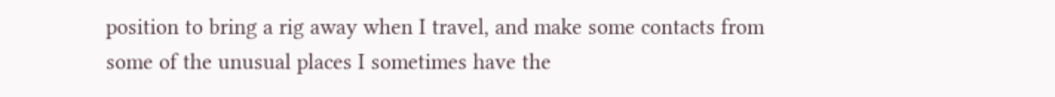position to bring a rig away when I travel, and make some contacts from some of the unusual places I sometimes have the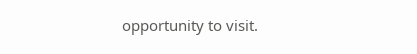opportunity to visit.